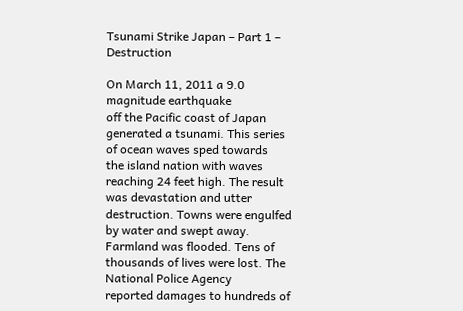Tsunami Strike Japan – Part 1 – Destruction

On March 11, 2011 a 9.0 magnitude earthquake
off the Pacific coast of Japan generated a tsunami. This series of ocean waves sped towards
the island nation with waves reaching 24 feet high. The result was devastation and utter
destruction. Towns were engulfed by water and swept away.
Farmland was flooded. Tens of thousands of lives were lost. The National Police Agency
reported damages to hundreds of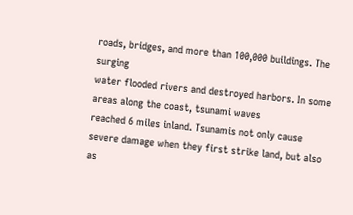roads, bridges, and more than 100,000 buildings. The surging
water flooded rivers and destroyed harbors. In some areas along the coast, tsunami waves
reached 6 miles inland. Tsunamis not only cause severe damage when they first strike land, but also as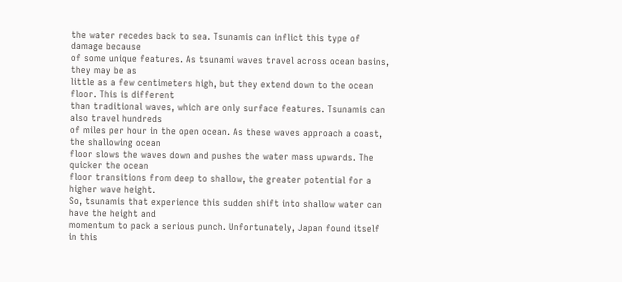the water recedes back to sea. Tsunamis can inflict this type of damage because
of some unique features. As tsunami waves travel across ocean basins, they may be as
little as a few centimeters high, but they extend down to the ocean floor. This is different
than traditional waves, which are only surface features. Tsunamis can also travel hundreds
of miles per hour in the open ocean. As these waves approach a coast, the shallowing ocean
floor slows the waves down and pushes the water mass upwards. The quicker the ocean
floor transitions from deep to shallow, the greater potential for a higher wave height.
So, tsunamis that experience this sudden shift into shallow water can have the height and
momentum to pack a serious punch. Unfortunately, Japan found itself in this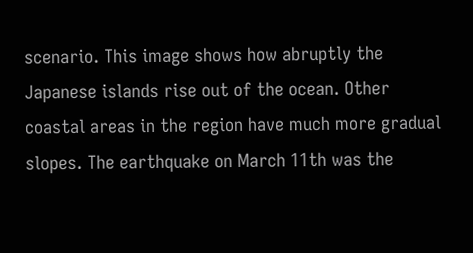scenario. This image shows how abruptly the Japanese islands rise out of the ocean. Other
coastal areas in the region have much more gradual slopes. The earthquake on March 11th was the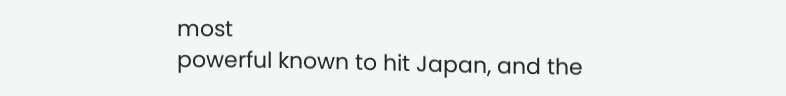most
powerful known to hit Japan, and the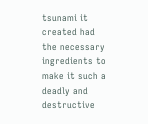tsunami it created had the necessary ingredients to
make it such a deadly and destructive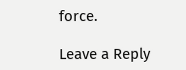force.

Leave a Reply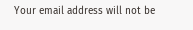Your email address will not be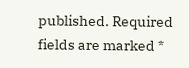published. Required fields are marked *